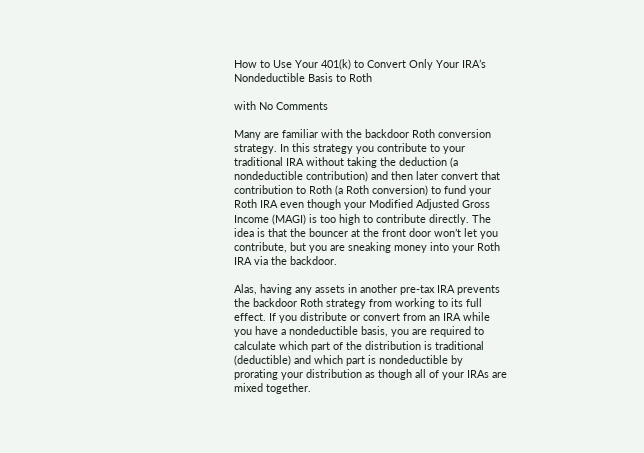How to Use Your 401(k) to Convert Only Your IRA’s Nondeductible Basis to Roth

with No Comments

Many are familiar with the backdoor Roth conversion strategy. In this strategy you contribute to your traditional IRA without taking the deduction (a nondeductible contribution) and then later convert that contribution to Roth (a Roth conversion) to fund your Roth IRA even though your Modified Adjusted Gross Income (MAGI) is too high to contribute directly. The idea is that the bouncer at the front door won’t let you contribute, but you are sneaking money into your Roth IRA via the backdoor.

Alas, having any assets in another pre-tax IRA prevents the backdoor Roth strategy from working to its full effect. If you distribute or convert from an IRA while you have a nondeductible basis, you are required to calculate which part of the distribution is traditional (deductible) and which part is nondeductible by prorating your distribution as though all of your IRAs are mixed together.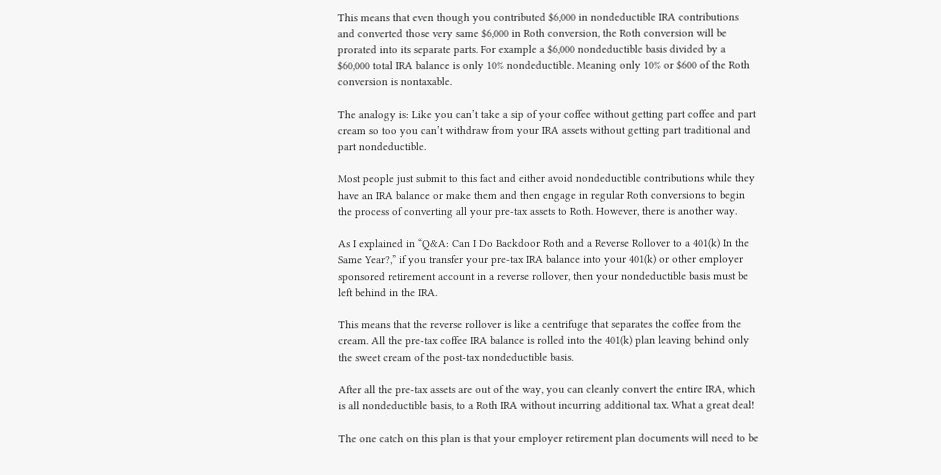This means that even though you contributed $6,000 in nondeductible IRA contributions and converted those very same $6,000 in Roth conversion, the Roth conversion will be prorated into its separate parts. For example a $6,000 nondeductible basis divided by a $60,000 total IRA balance is only 10% nondeductible. Meaning only 10% or $600 of the Roth conversion is nontaxable.

The analogy is: Like you can’t take a sip of your coffee without getting part coffee and part cream so too you can’t withdraw from your IRA assets without getting part traditional and part nondeductible.

Most people just submit to this fact and either avoid nondeductible contributions while they have an IRA balance or make them and then engage in regular Roth conversions to begin the process of converting all your pre-tax assets to Roth. However, there is another way.

As I explained in “Q&A: Can I Do Backdoor Roth and a Reverse Rollover to a 401(k) In the Same Year?,” if you transfer your pre-tax IRA balance into your 401(k) or other employer sponsored retirement account in a reverse rollover, then your nondeductible basis must be left behind in the IRA.

This means that the reverse rollover is like a centrifuge that separates the coffee from the cream. All the pre-tax coffee IRA balance is rolled into the 401(k) plan leaving behind only the sweet cream of the post-tax nondeductible basis.

After all the pre-tax assets are out of the way, you can cleanly convert the entire IRA, which is all nondeductible basis, to a Roth IRA without incurring additional tax. What a great deal!

The one catch on this plan is that your employer retirement plan documents will need to be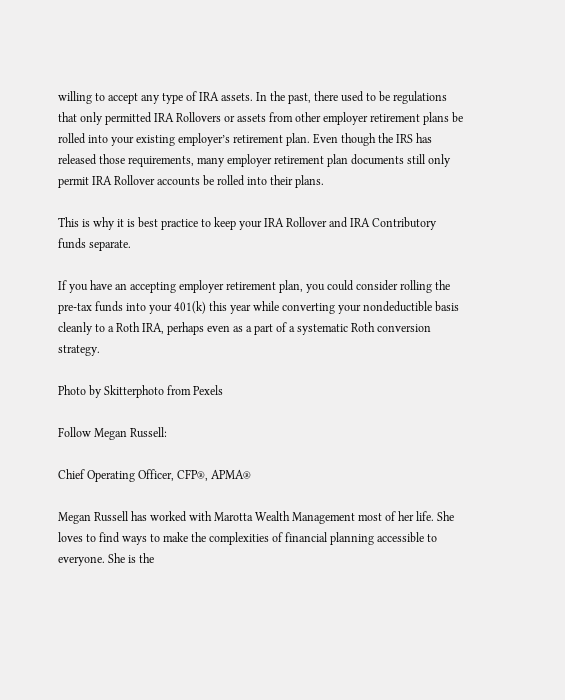willing to accept any type of IRA assets. In the past, there used to be regulations that only permitted IRA Rollovers or assets from other employer retirement plans be rolled into your existing employer’s retirement plan. Even though the IRS has released those requirements, many employer retirement plan documents still only permit IRA Rollover accounts be rolled into their plans.

This is why it is best practice to keep your IRA Rollover and IRA Contributory funds separate.

If you have an accepting employer retirement plan, you could consider rolling the pre-tax funds into your 401(k) this year while converting your nondeductible basis cleanly to a Roth IRA, perhaps even as a part of a systematic Roth conversion strategy.

Photo by Skitterphoto from Pexels

Follow Megan Russell:

Chief Operating Officer, CFP®, APMA®

Megan Russell has worked with Marotta Wealth Management most of her life. She loves to find ways to make the complexities of financial planning accessible to everyone. She is the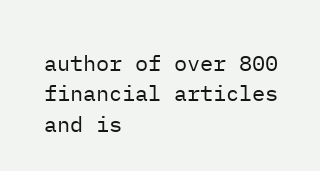author of over 800 financial articles and is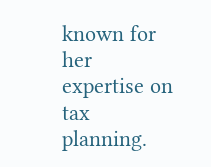known for her expertise on tax planning.